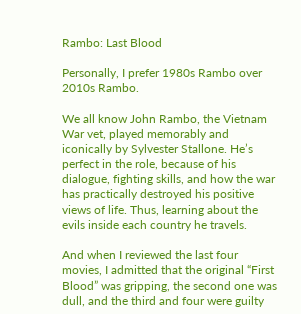Rambo: Last Blood

Personally, I prefer 1980s Rambo over 2010s Rambo.

We all know John Rambo, the Vietnam War vet, played memorably and iconically by Sylvester Stallone. He’s perfect in the role, because of his dialogue, fighting skills, and how the war has practically destroyed his positive views of life. Thus, learning about the evils inside each country he travels.

And when I reviewed the last four movies, I admitted that the original “First Blood” was gripping, the second one was dull, and the third and four were guilty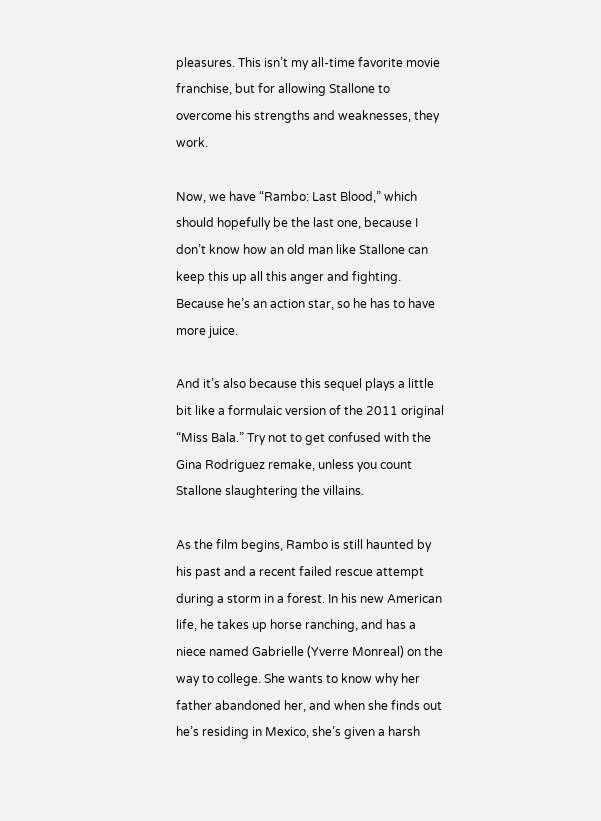pleasures. This isn’t my all-time favorite movie franchise, but for allowing Stallone to overcome his strengths and weaknesses, they work.

Now, we have “Rambo: Last Blood,” which should hopefully be the last one, because I don’t know how an old man like Stallone can keep this up all this anger and fighting. Because he’s an action star, so he has to have more juice.

And it’s also because this sequel plays a little bit like a formulaic version of the 2011 original “Miss Bala.” Try not to get confused with the Gina Rodriguez remake, unless you count Stallone slaughtering the villains.

As the film begins, Rambo is still haunted by his past and a recent failed rescue attempt during a storm in a forest. In his new American life, he takes up horse ranching, and has a niece named Gabrielle (Yverre Monreal) on the way to college. She wants to know why her father abandoned her, and when she finds out he’s residing in Mexico, she’s given a harsh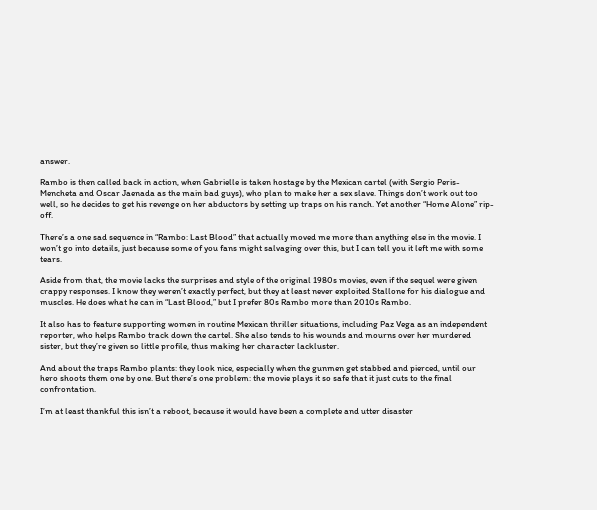answer.

Rambo is then called back in action, when Gabrielle is taken hostage by the Mexican cartel (with Sergio Peris-Mencheta and Oscar Jaenada as the main bad guys), who plan to make her a sex slave. Things don’t work out too well, so he decides to get his revenge on her abductors by setting up traps on his ranch. Yet another “Home Alone” rip-off.

There’s a one sad sequence in “Rambo: Last Blood” that actually moved me more than anything else in the movie. I won’t go into details, just because some of you fans might salvaging over this, but I can tell you it left me with some tears.

Aside from that, the movie lacks the surprises and style of the original 1980s movies, even if the sequel were given crappy responses. I know they weren’t exactly perfect, but they at least never exploited Stallone for his dialogue and muscles. He does what he can in “Last Blood,” but I prefer 80s Rambo more than 2010s Rambo.

It also has to feature supporting women in routine Mexican thriller situations, including Paz Vega as an independent reporter, who helps Rambo track down the cartel. She also tends to his wounds and mourns over her murdered sister, but they’re given so little profile, thus making her character lackluster.

And about the traps Rambo plants: they look nice, especially when the gunmen get stabbed and pierced, until our hero shoots them one by one. But there’s one problem: the movie plays it so safe that it just cuts to the final confrontation.

I’m at least thankful this isn’t a reboot, because it would have been a complete and utter disaster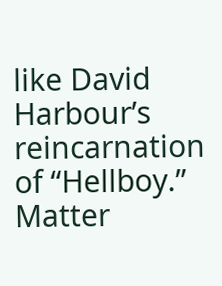like David Harbour’s reincarnation of “Hellboy.” Matter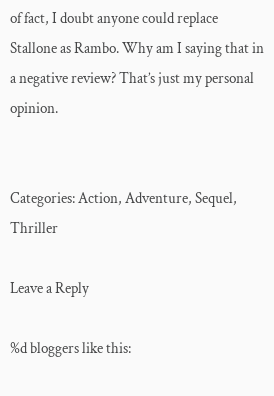of fact, I doubt anyone could replace Stallone as Rambo. Why am I saying that in a negative review? That’s just my personal opinion.


Categories: Action, Adventure, Sequel, Thriller

Leave a Reply

%d bloggers like this: